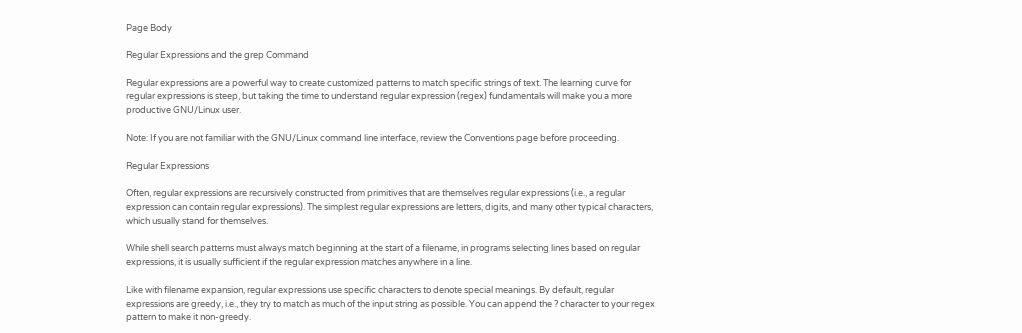Page Body

Regular Expressions and the grep Command

Regular expressions are a powerful way to create customized patterns to match specific strings of text. The learning curve for regular expressions is steep, but taking the time to understand regular expression (regex) fundamentals will make you a more productive GNU/Linux user.

Note: If you are not familiar with the GNU/Linux command line interface, review the Conventions page before proceeding.

Regular Expressions

Often, regular expressions are recursively constructed from primitives that are themselves regular expressions (i.e., a regular expression can contain regular expressions). The simplest regular expressions are letters, digits, and many other typical characters, which usually stand for themselves.

While shell search patterns must always match beginning at the start of a filename, in programs selecting lines based on regular expressions, it is usually sufficient if the regular expression matches anywhere in a line.

Like with filename expansion, regular expressions use specific characters to denote special meanings. By default, regular expressions are greedy, i.e., they try to match as much of the input string as possible. You can append the ? character to your regex pattern to make it non-greedy.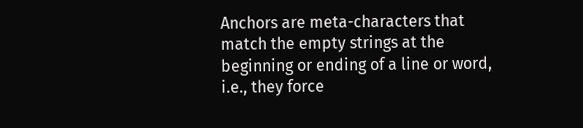Anchors are meta-characters that match the empty strings at the beginning or ending of a line or word, i.e., they force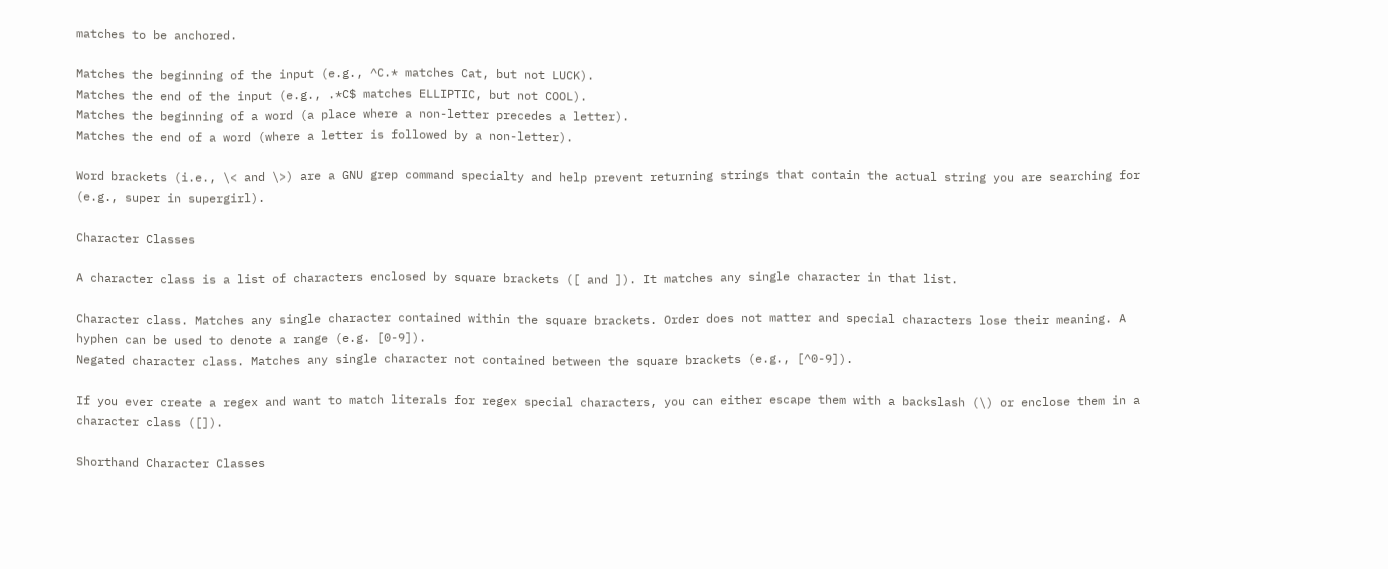matches to be anchored.

Matches the beginning of the input (e.g., ^C.* matches Cat, but not LUCK).
Matches the end of the input (e.g., .*C$ matches ELLIPTIC, but not COOL).
Matches the beginning of a word (a place where a non-letter precedes a letter).
Matches the end of a word (where a letter is followed by a non-letter).

Word brackets (i.e., \< and \>) are a GNU grep command specialty and help prevent returning strings that contain the actual string you are searching for (e.g., super in supergirl).

Character Classes

A character class is a list of characters enclosed by square brackets ([ and ]). It matches any single character in that list.

Character class. Matches any single character contained within the square brackets. Order does not matter and special characters lose their meaning. A hyphen can be used to denote a range (e.g. [0-9]).
Negated character class. Matches any single character not contained between the square brackets (e.g., [^0-9]).

If you ever create a regex and want to match literals for regex special characters, you can either escape them with a backslash (\) or enclose them in a character class ([]).

Shorthand Character Classes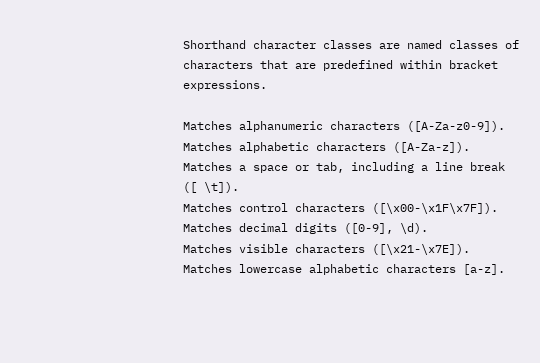Shorthand character classes are named classes of characters that are predefined within bracket expressions.

Matches alphanumeric characters ([A-Za-z0-9]).
Matches alphabetic characters ([A-Za-z]).
Matches a space or tab, including a line break ([ \t]).
Matches control characters ([\x00-\x1F\x7F]).
Matches decimal digits ([0-9], \d).
Matches visible characters ([\x21-\x7E]).
Matches lowercase alphabetic characters [a-z].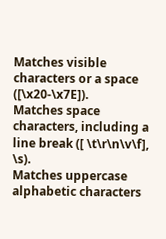Matches visible characters or a space ([\x20-\x7E]).
Matches space characters, including a line break ([ \t\r\n\v\f], \s).
Matches uppercase alphabetic characters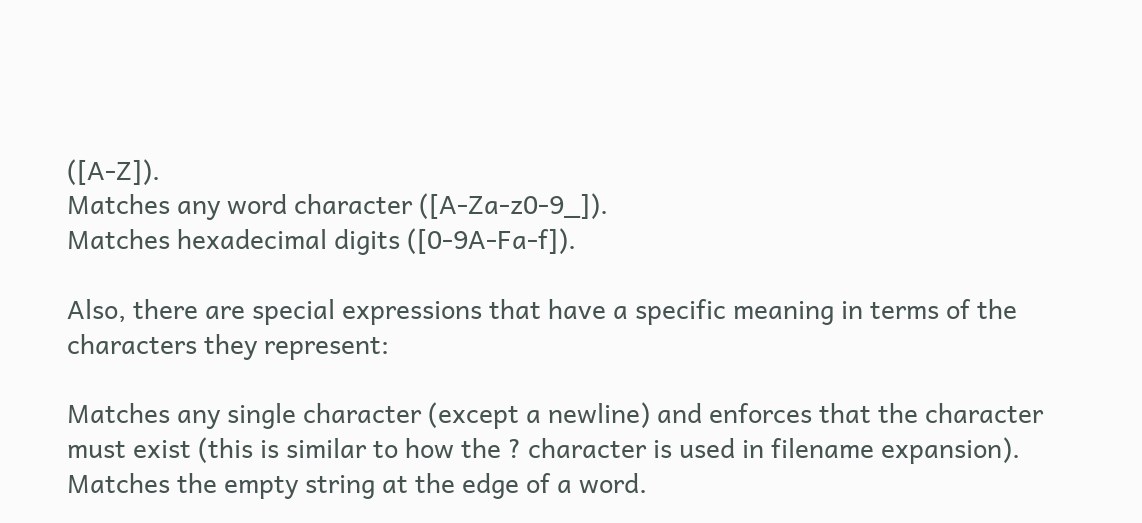([A-Z]).
Matches any word character ([A-Za-z0-9_]).
Matches hexadecimal digits ([0-9A-Fa-f]).

Also, there are special expressions that have a specific meaning in terms of the characters they represent:

Matches any single character (except a newline) and enforces that the character must exist (this is similar to how the ? character is used in filename expansion).
Matches the empty string at the edge of a word.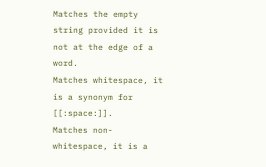Matches the empty string provided it is not at the edge of a word.
Matches whitespace, it is a synonym for [[:space:]].
Matches non-whitespace, it is a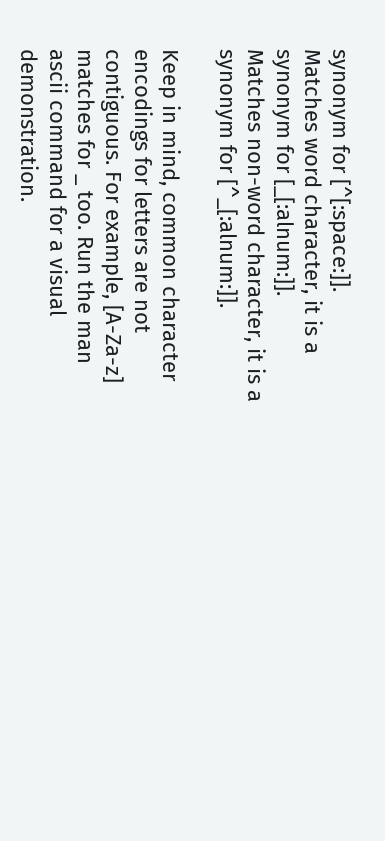synonym for [^[:space:]].
Matches word character, it is a synonym for [_[:alnum:]].
Matches non-word character, it is a synonym for [^_[:alnum:]].

Keep in mind, common character encodings for letters are not contiguous. For example, [A-Za-z] matches for _ too. Run the man ascii command for a visual demonstration.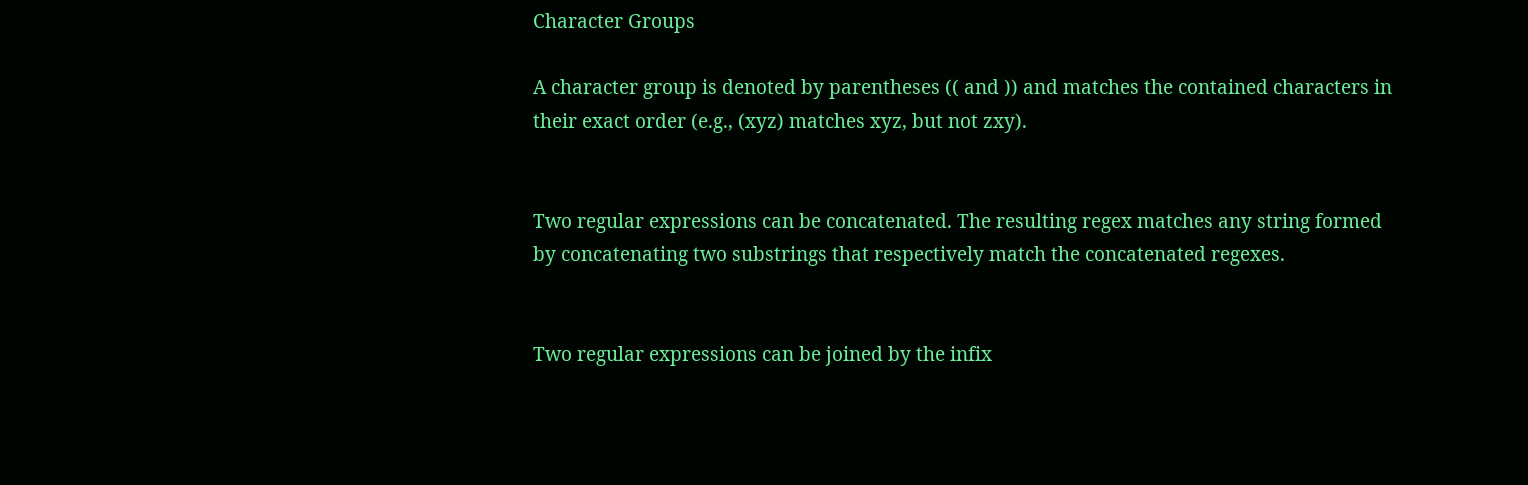Character Groups

A character group is denoted by parentheses (( and )) and matches the contained characters in their exact order (e.g., (xyz) matches xyz, but not zxy).


Two regular expressions can be concatenated. The resulting regex matches any string formed by concatenating two substrings that respectively match the concatenated regexes.


Two regular expressions can be joined by the infix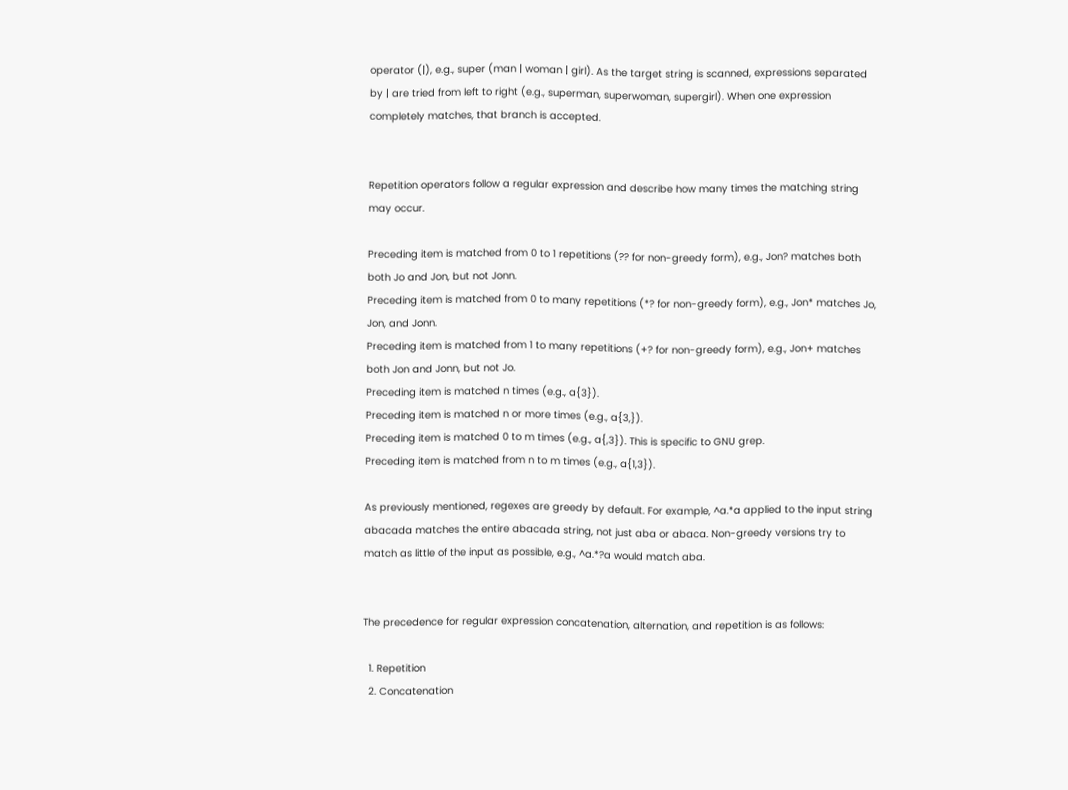operator (|), e.g., super (man | woman | girl). As the target string is scanned, expressions separated by | are tried from left to right (e.g., superman, superwoman, supergirl). When one expression completely matches, that branch is accepted.


Repetition operators follow a regular expression and describe how many times the matching string may occur.

Preceding item is matched from 0 to 1 repetitions (?? for non-greedy form), e.g., Jon? matches both both Jo and Jon, but not Jonn.
Preceding item is matched from 0 to many repetitions (*? for non-greedy form), e.g., Jon* matches Jo, Jon, and Jonn.
Preceding item is matched from 1 to many repetitions (+? for non-greedy form), e.g., Jon+ matches both Jon and Jonn, but not Jo.
Preceding item is matched n times (e.g., a{3}).
Preceding item is matched n or more times (e.g., a{3,}).
Preceding item is matched 0 to m times (e.g., a{,3}). This is specific to GNU grep.
Preceding item is matched from n to m times (e.g., a{1,3}).

As previously mentioned, regexes are greedy by default. For example, ^a.*a applied to the input string abacada matches the entire abacada string, not just aba or abaca. Non-greedy versions try to match as little of the input as possible, e.g., ^a.*?a would match aba.


The precedence for regular expression concatenation, alternation, and repetition is as follows:

  1. Repetition
  2. Concatenation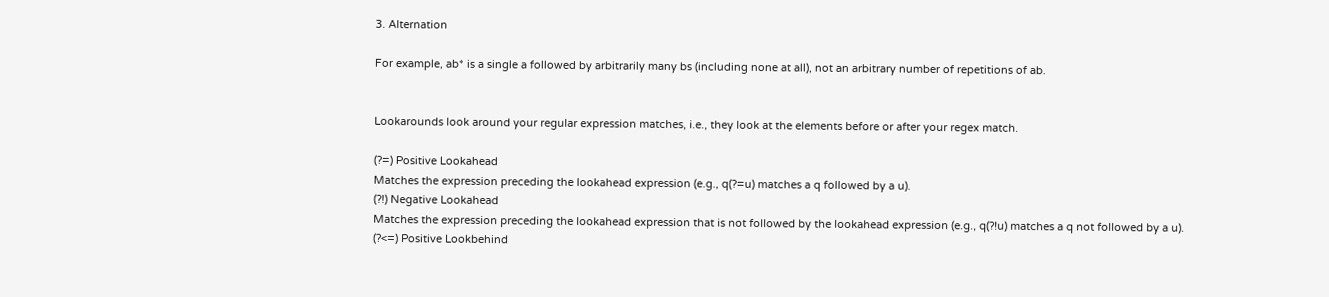3. Alternation

For example, ab* is a single a followed by arbitrarily many bs (including none at all), not an arbitrary number of repetitions of ab.


Lookarounds look around your regular expression matches, i.e., they look at the elements before or after your regex match.

(?=) Positive Lookahead
Matches the expression preceding the lookahead expression (e.g., q(?=u) matches a q followed by a u).
(?!) Negative Lookahead
Matches the expression preceding the lookahead expression that is not followed by the lookahead expression (e.g., q(?!u) matches a q not followed by a u).
(?<=) Positive Lookbehind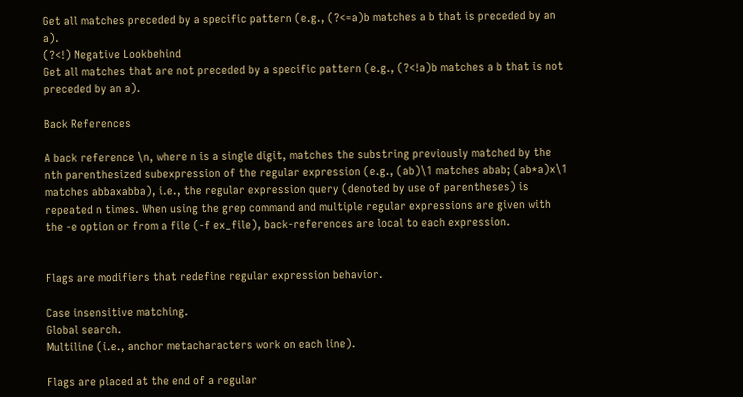Get all matches preceded by a specific pattern (e.g., (?<=a)b matches a b that is preceded by an a).
(?<!) Negative Lookbehind
Get all matches that are not preceded by a specific pattern (e.g., (?<!a)b matches a b that is not preceded by an a).

Back References

A back reference \n, where n is a single digit, matches the substring previously matched by the nth parenthesized subexpression of the regular expression (e.g., (ab)\1 matches abab; (ab*a)x\1 matches abbaxabba), i.e., the regular expression query (denoted by use of parentheses) is repeated n times. When using the grep command and multiple regular expressions are given with the -e option or from a file (-f ex_file), back-references are local to each expression.


Flags are modifiers that redefine regular expression behavior.

Case insensitive matching.
Global search.
Multiline (i.e., anchor metacharacters work on each line).

Flags are placed at the end of a regular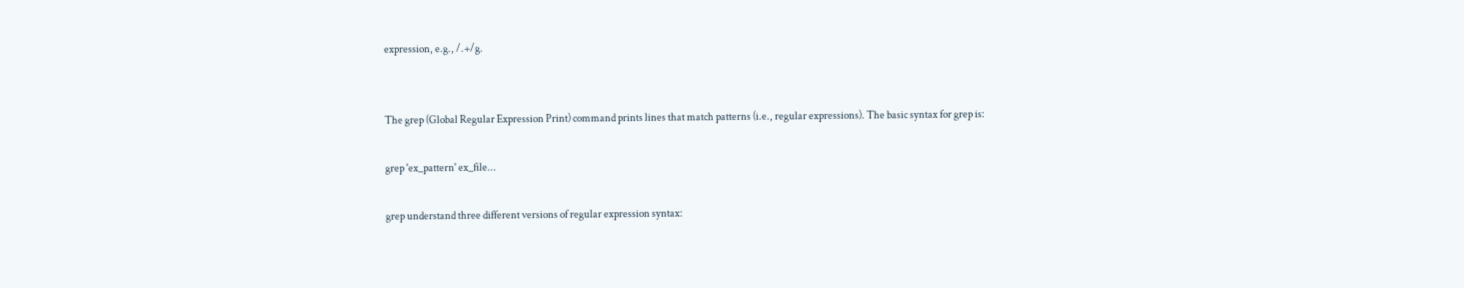expression, e.g., /.+/g.


The grep (Global Regular Expression Print) command prints lines that match patterns (i.e., regular expressions). The basic syntax for grep is:

grep 'ex_pattern' ex_file...

grep understand three different versions of regular expression syntax: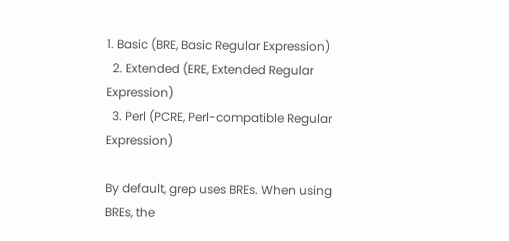1. Basic (BRE, Basic Regular Expression)
  2. Extended (ERE, Extended Regular Expression)
  3. Perl (PCRE, Perl-compatible Regular Expression)

By default, grep uses BREs. When using BREs, the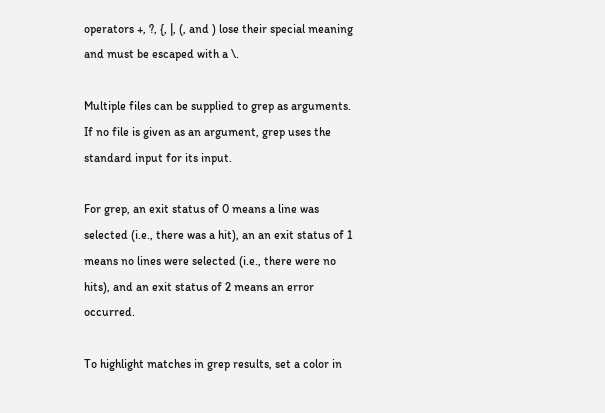operators +, ?, {, |, (, and ) lose their special meaning and must be escaped with a \.

Multiple files can be supplied to grep as arguments. If no file is given as an argument, grep uses the standard input for its input.

For grep, an exit status of 0 means a line was selected (i.e., there was a hit), an an exit status of 1 means no lines were selected (i.e., there were no hits), and an exit status of 2 means an error occurred.

To highlight matches in grep results, set a color in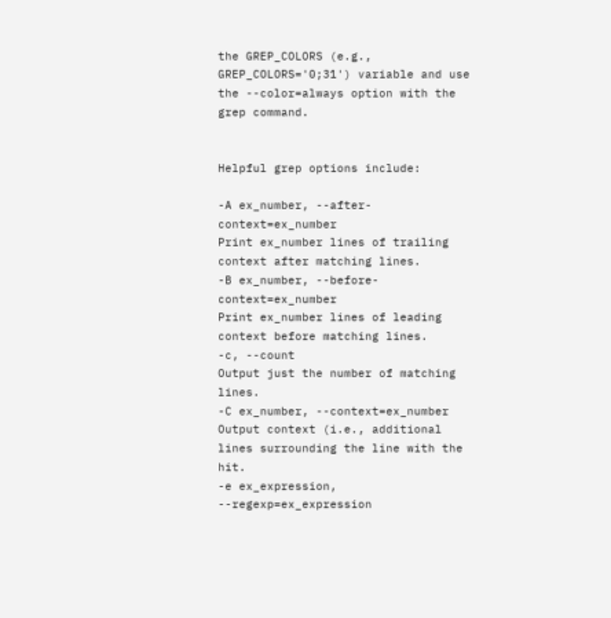the GREP_COLORS (e.g., GREP_COLORS='0;31') variable and use the --color=always option with the grep command.


Helpful grep options include:

-A ex_number, --after-context=ex_number
Print ex_number lines of trailing context after matching lines.
-B ex_number, --before-context=ex_number
Print ex_number lines of leading context before matching lines.
-c, --count
Output just the number of matching lines.
-C ex_number, --context=ex_number
Output context (i.e., additional lines surrounding the line with the hit.
-e ex_expression, --regexp=ex_expression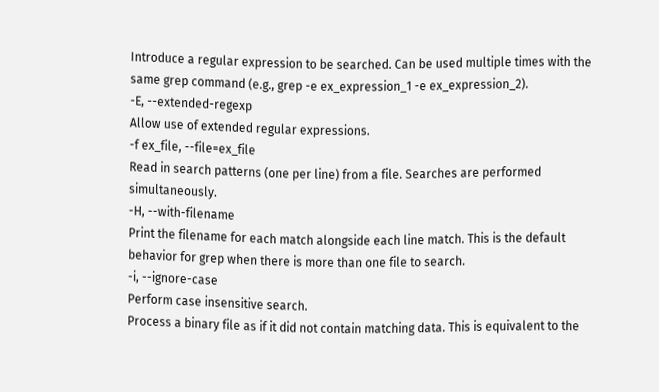Introduce a regular expression to be searched. Can be used multiple times with the same grep command (e.g., grep -e ex_expression_1 -e ex_expression_2).
-E, --extended-regexp
Allow use of extended regular expressions.
-f ex_file, --file=ex_file
Read in search patterns (one per line) from a file. Searches are performed simultaneously.
-H, --with-filename
Print the filename for each match alongside each line match. This is the default behavior for grep when there is more than one file to search.
-i, --ignore-case
Perform case insensitive search.
Process a binary file as if it did not contain matching data. This is equivalent to the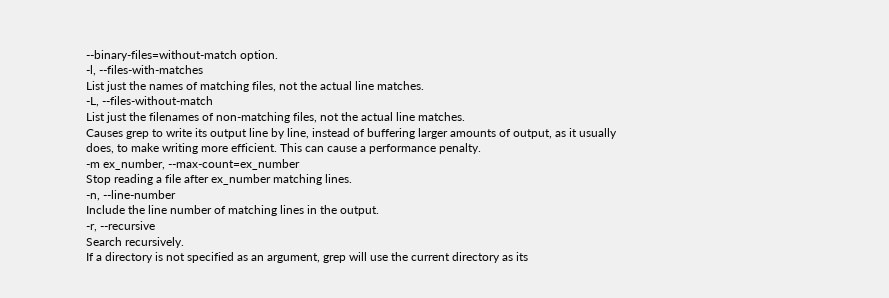--binary-files=without-match option.
-l, --files-with-matches
List just the names of matching files, not the actual line matches.
-L, --files-without-match
List just the filenames of non-matching files, not the actual line matches.
Causes grep to write its output line by line, instead of buffering larger amounts of output, as it usually does, to make writing more efficient. This can cause a performance penalty.
-m ex_number, --max-count=ex_number
Stop reading a file after ex_number matching lines.
-n, --line-number
Include the line number of matching lines in the output.
-r, --recursive
Search recursively.
If a directory is not specified as an argument, grep will use the current directory as its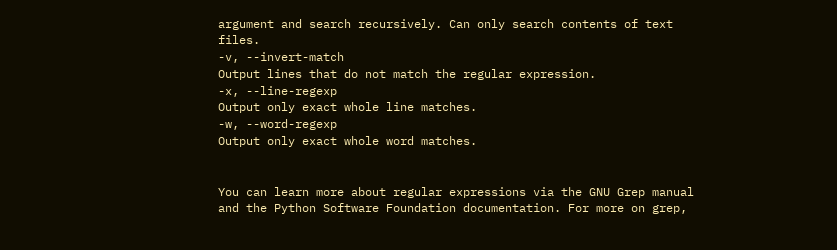argument and search recursively. Can only search contents of text files.
-v, --invert-match
Output lines that do not match the regular expression.
-x, --line-regexp
Output only exact whole line matches.
-w, --word-regexp
Output only exact whole word matches.


You can learn more about regular expressions via the GNU Grep manual and the Python Software Foundation documentation. For more on grep,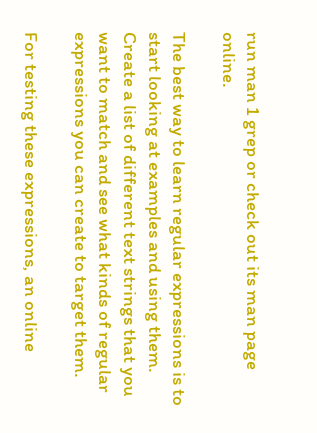run man 1 grep or check out its man page online.

The best way to learn regular expressions is to start looking at examples and using them. Create a list of different text strings that you want to match and see what kinds of regular expressions you can create to target them.

For testing these expressions, an online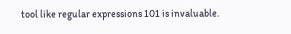tool like regular expressions 101 is invaluable.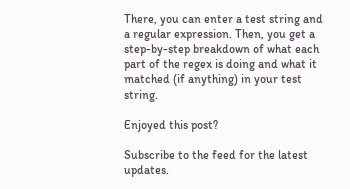There, you can enter a test string and a regular expression. Then, you get a step-by-step breakdown of what each part of the regex is doing and what it matched (if anything) in your test string.

Enjoyed this post?

Subscribe to the feed for the latest updates.